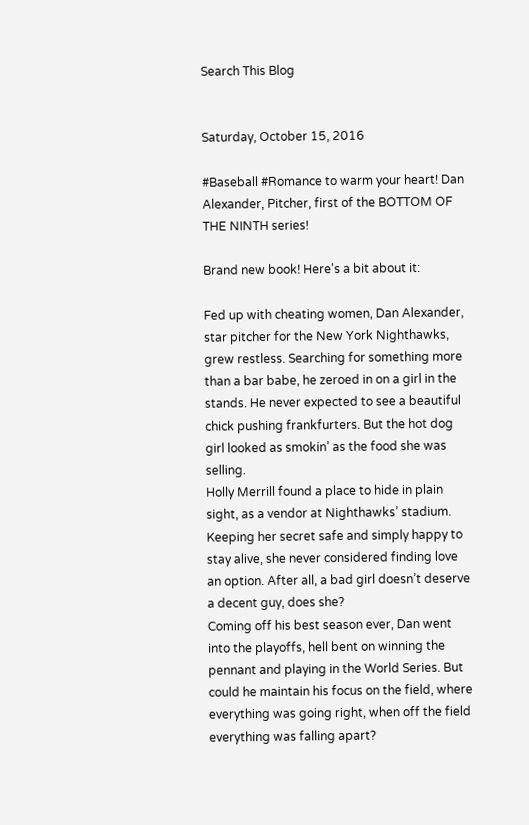Search This Blog


Saturday, October 15, 2016

#Baseball #Romance to warm your heart! Dan Alexander, Pitcher, first of the BOTTOM OF THE NINTH series!

Brand new book! Here's a bit about it:

Fed up with cheating women, Dan Alexander, star pitcher for the New York Nighthawks, grew restless. Searching for something more than a bar babe, he zeroed in on a girl in the stands. He never expected to see a beautiful chick pushing frankfurters. But the hot dog girl looked as smokin’ as the food she was selling.
Holly Merrill found a place to hide in plain sight, as a vendor at Nighthawks’ stadium. Keeping her secret safe and simply happy to stay alive, she never considered finding love an option. After all, a bad girl doesn’t deserve a decent guy, does she?
Coming off his best season ever, Dan went into the playoffs, hell bent on winning the pennant and playing in the World Series. But could he maintain his focus on the field, where everything was going right, when off the field everything was falling apart?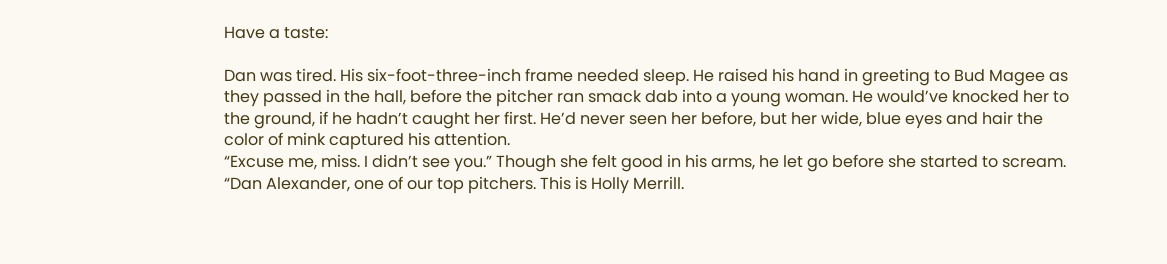Have a taste:

Dan was tired. His six-foot-three-inch frame needed sleep. He raised his hand in greeting to Bud Magee as they passed in the hall, before the pitcher ran smack dab into a young woman. He would’ve knocked her to the ground, if he hadn’t caught her first. He’d never seen her before, but her wide, blue eyes and hair the color of mink captured his attention.
“Excuse me, miss. I didn’t see you.” Though she felt good in his arms, he let go before she started to scream.
“Dan Alexander, one of our top pitchers. This is Holly Merrill.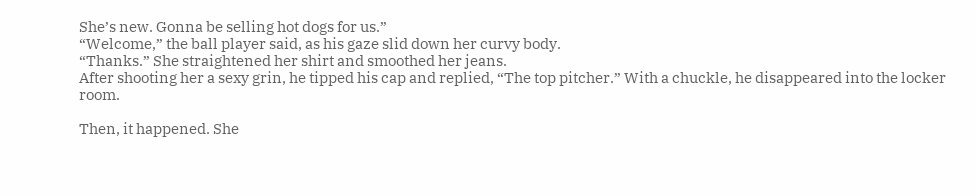She’s new. Gonna be selling hot dogs for us.”
“Welcome,” the ball player said, as his gaze slid down her curvy body.
“Thanks.” She straightened her shirt and smoothed her jeans.
After shooting her a sexy grin, he tipped his cap and replied, “The top pitcher.” With a chuckle, he disappeared into the locker room.

Then, it happened. She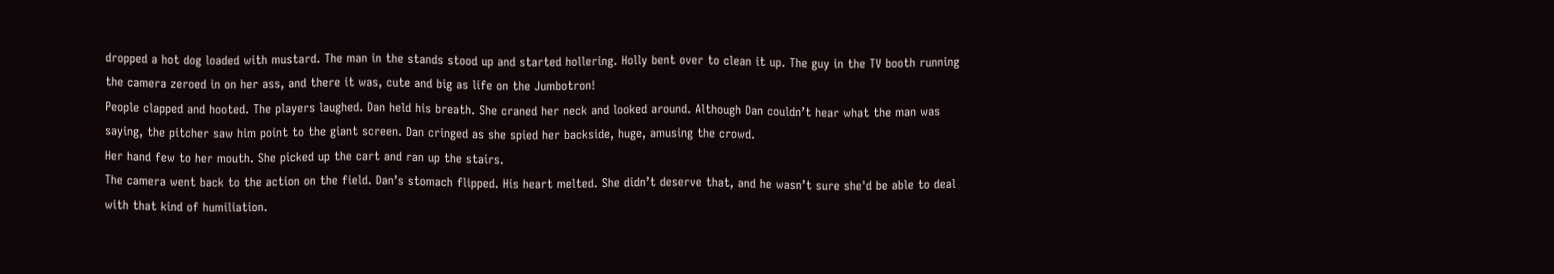dropped a hot dog loaded with mustard. The man in the stands stood up and started hollering. Holly bent over to clean it up. The guy in the TV booth running the camera zeroed in on her ass, and there it was, cute and big as life on the Jumbotron!
People clapped and hooted. The players laughed. Dan held his breath. She craned her neck and looked around. Although Dan couldn’t hear what the man was saying, the pitcher saw him point to the giant screen. Dan cringed as she spied her backside, huge, amusing the crowd.
Her hand few to her mouth. She picked up the cart and ran up the stairs.
The camera went back to the action on the field. Dan’s stomach flipped. His heart melted. She didn’t deserve that, and he wasn’t sure she'd be able to deal with that kind of humiliation.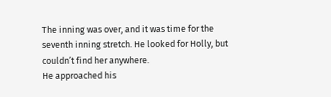The inning was over, and it was time for the seventh inning stretch. He looked for Holly, but couldn’t find her anywhere.
He approached his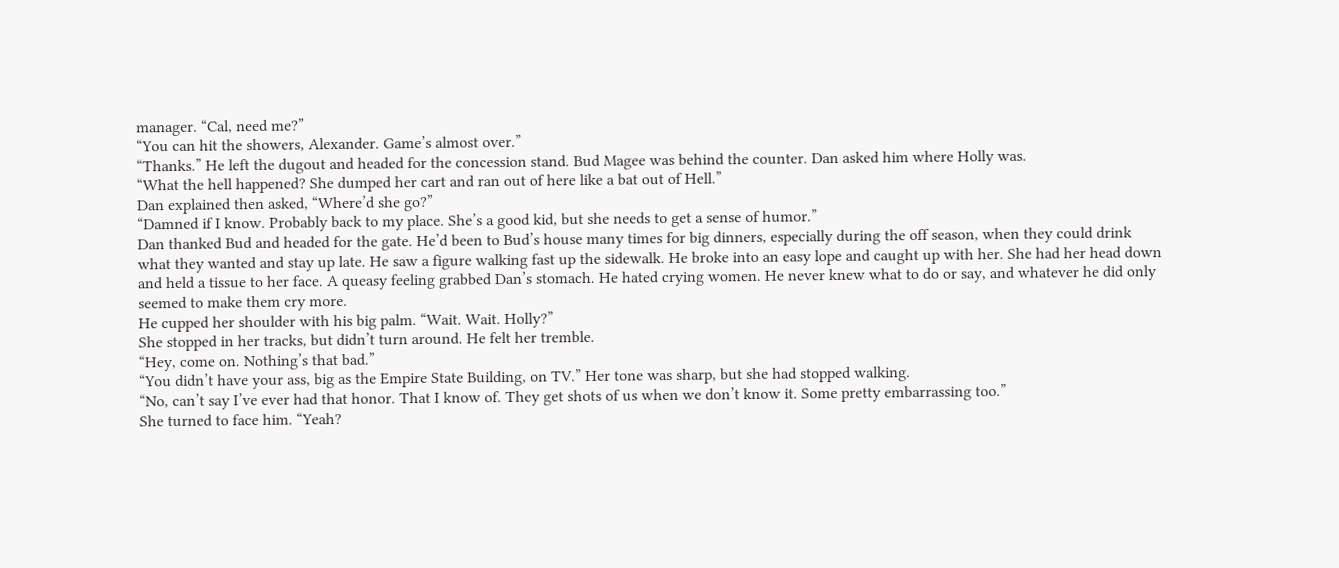manager. “Cal, need me?”
“You can hit the showers, Alexander. Game’s almost over.”
“Thanks.” He left the dugout and headed for the concession stand. Bud Magee was behind the counter. Dan asked him where Holly was.
“What the hell happened? She dumped her cart and ran out of here like a bat out of Hell.”
Dan explained then asked, “Where’d she go?”
“Damned if I know. Probably back to my place. She’s a good kid, but she needs to get a sense of humor.”
Dan thanked Bud and headed for the gate. He’d been to Bud’s house many times for big dinners, especially during the off season, when they could drink what they wanted and stay up late. He saw a figure walking fast up the sidewalk. He broke into an easy lope and caught up with her. She had her head down and held a tissue to her face. A queasy feeling grabbed Dan’s stomach. He hated crying women. He never knew what to do or say, and whatever he did only seemed to make them cry more.
He cupped her shoulder with his big palm. “Wait. Wait. Holly?”
She stopped in her tracks, but didn’t turn around. He felt her tremble.
“Hey, come on. Nothing’s that bad.”
“You didn’t have your ass, big as the Empire State Building, on TV.” Her tone was sharp, but she had stopped walking.
“No, can’t say I’ve ever had that honor. That I know of. They get shots of us when we don’t know it. Some pretty embarrassing too.”
She turned to face him. “Yeah?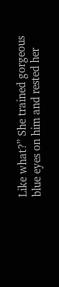Like what?” She trained gorgeous blue eyes on him and rested her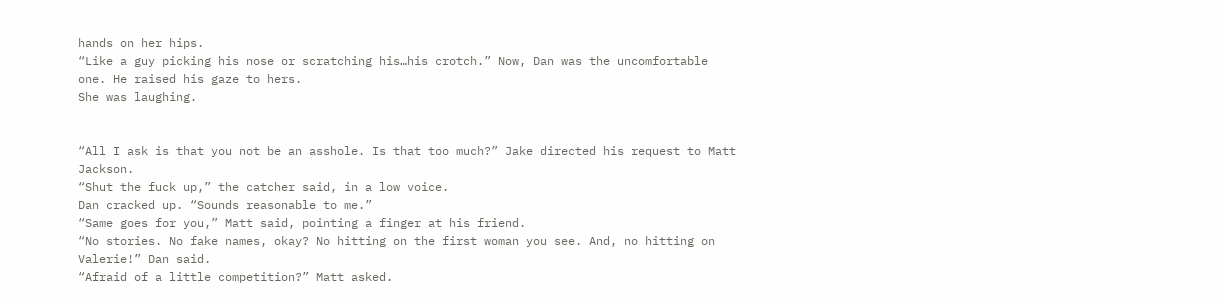hands on her hips.
“Like a guy picking his nose or scratching his…his crotch.” Now, Dan was the uncomfortable one. He raised his gaze to hers.
She was laughing.


“All I ask is that you not be an asshole. Is that too much?” Jake directed his request to Matt Jackson.
“Shut the fuck up,” the catcher said, in a low voice.
Dan cracked up. “Sounds reasonable to me.”
“Same goes for you,” Matt said, pointing a finger at his friend.
“No stories. No fake names, okay? No hitting on the first woman you see. And, no hitting on Valerie!” Dan said.
“Afraid of a little competition?” Matt asked.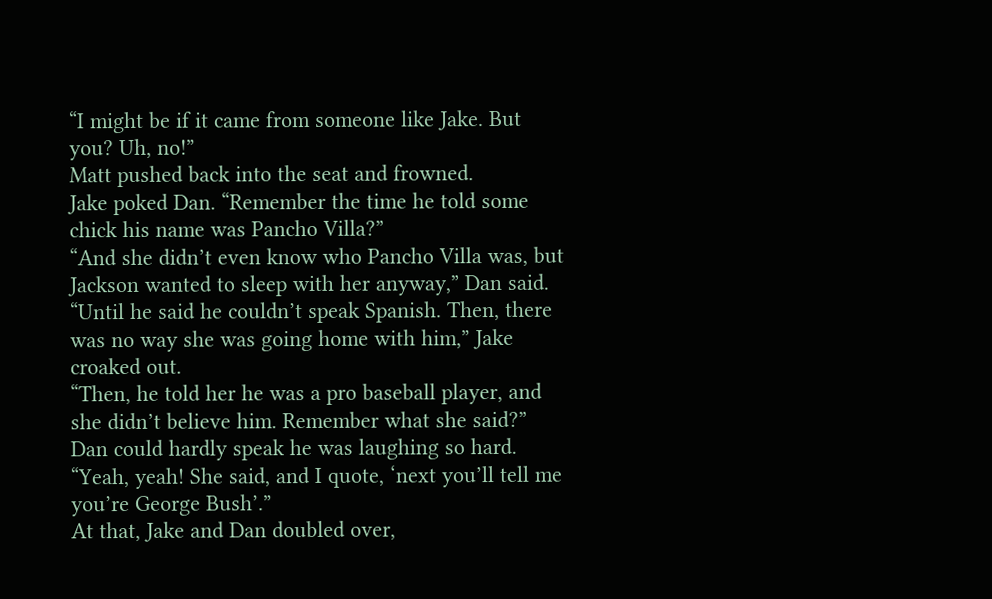“I might be if it came from someone like Jake. But you? Uh, no!”
Matt pushed back into the seat and frowned.
Jake poked Dan. “Remember the time he told some chick his name was Pancho Villa?”
“And she didn’t even know who Pancho Villa was, but Jackson wanted to sleep with her anyway,” Dan said.
“Until he said he couldn’t speak Spanish. Then, there was no way she was going home with him,” Jake croaked out.
“Then, he told her he was a pro baseball player, and she didn’t believe him. Remember what she said?” Dan could hardly speak he was laughing so hard.
“Yeah, yeah! She said, and I quote, ‘next you’ll tell me you’re George Bush’.”
At that, Jake and Dan doubled over,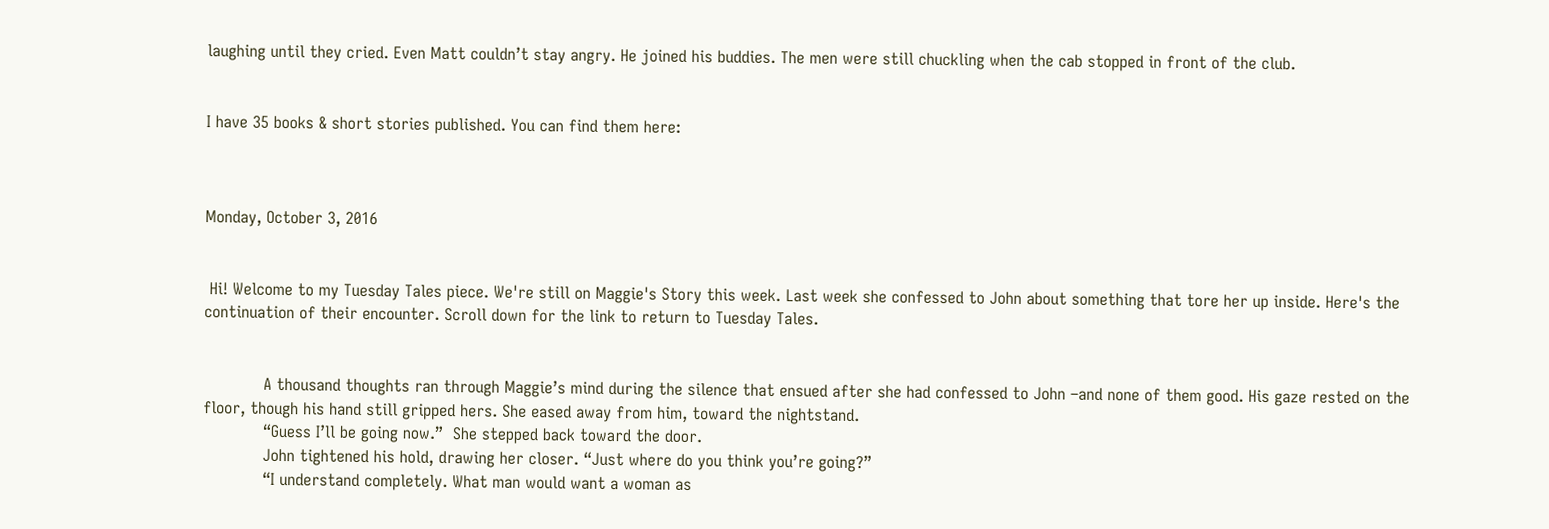laughing until they cried. Even Matt couldn’t stay angry. He joined his buddies. The men were still chuckling when the cab stopped in front of the club.


I have 35 books & short stories published. You can find them here:



Monday, October 3, 2016


 Hi! Welcome to my Tuesday Tales piece. We're still on Maggie's Story this week. Last week she confessed to John about something that tore her up inside. Here's the continuation of their encounter. Scroll down for the link to return to Tuesday Tales.


            A thousand thoughts ran through Maggie’s mind during the silence that ensued after she had confessed to John –and none of them good. His gaze rested on the floor, though his hand still gripped hers. She eased away from him, toward the nightstand.
            “Guess I’ll be going now.”  She stepped back toward the door.
            John tightened his hold, drawing her closer. “Just where do you think you’re going?”
            “I understand completely. What man would want a woman as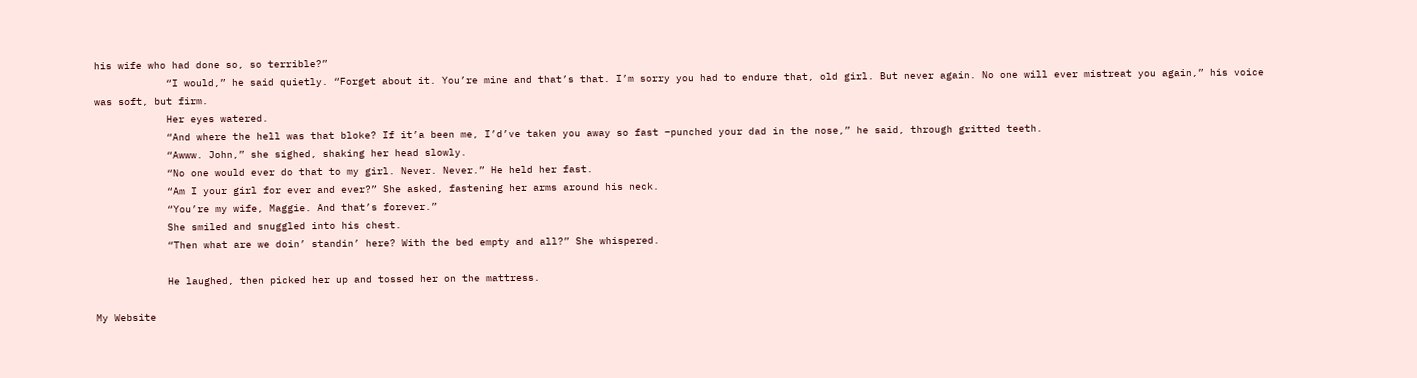his wife who had done so, so terrible?”
            “I would,” he said quietly. “Forget about it. You’re mine and that’s that. I’m sorry you had to endure that, old girl. But never again. No one will ever mistreat you again,” his voice was soft, but firm.
            Her eyes watered.
            “And where the hell was that bloke? If it’a been me, I’d’ve taken you away so fast –punched your dad in the nose,” he said, through gritted teeth.
            “Awww. John,” she sighed, shaking her head slowly.
            “No one would ever do that to my girl. Never. Never.” He held her fast.
            “Am I your girl for ever and ever?” She asked, fastening her arms around his neck.
            “You’re my wife, Maggie. And that’s forever.”
            She smiled and snuggled into his chest.
            “Then what are we doin’ standin’ here? With the bed empty and all?” She whispered.

            He laughed, then picked her up and tossed her on the mattress.

My Website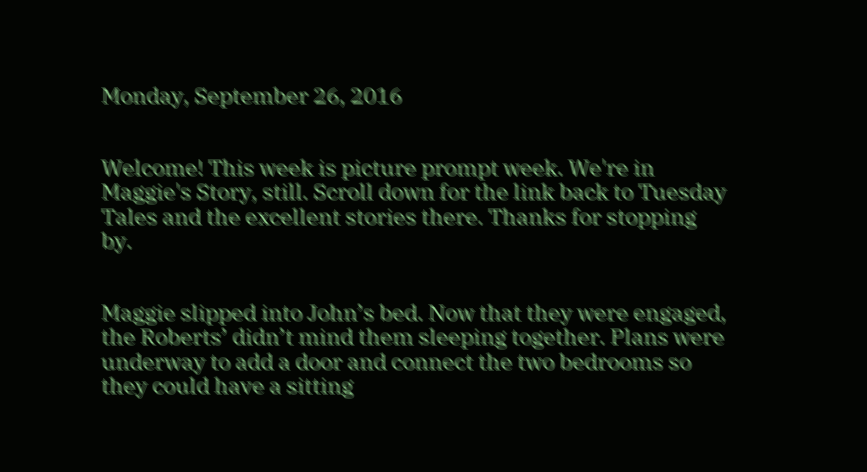Monday, September 26, 2016


Welcome! This week is picture prompt week. We're in Maggie's Story, still. Scroll down for the link back to Tuesday Tales and the excellent stories there. Thanks for stopping by.


Maggie slipped into John’s bed. Now that they were engaged, the Roberts’ didn’t mind them sleeping together. Plans were underway to add a door and connect the two bedrooms so they could have a sitting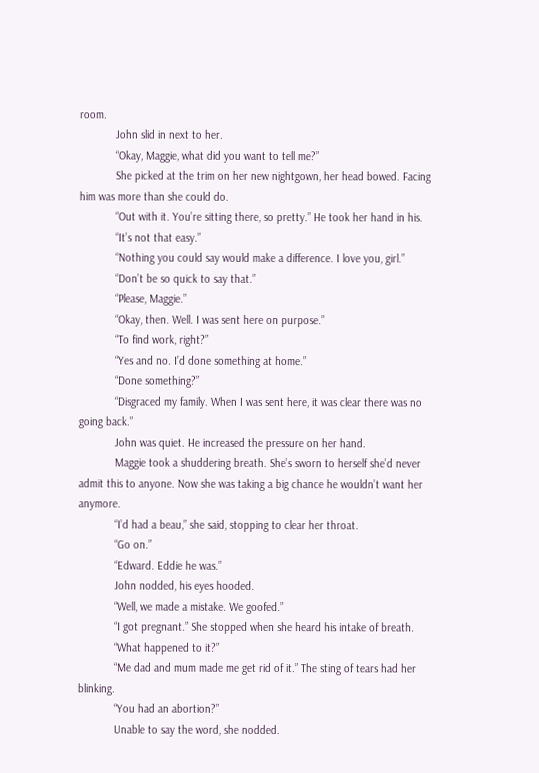room.
            John slid in next to her.
            “Okay, Maggie, what did you want to tell me?”
            She picked at the trim on her new nightgown, her head bowed. Facing him was more than she could do.
            “Out with it. You’re sitting there, so pretty.” He took her hand in his.
            “It’s not that easy.”
            “Nothing you could say would make a difference. I love you, girl.”
            “Don’t be so quick to say that.”
            “Please, Maggie.”
            “Okay, then. Well. I was sent here on purpose.”
            “To find work, right?”
            “Yes and no. I’d done something at home.”
            “Done something?”
            “Disgraced my family. When I was sent here, it was clear there was no going back.”
            John was quiet. He increased the pressure on her hand.
            Maggie took a shuddering breath. She’s sworn to herself she’d never admit this to anyone. Now she was taking a big chance he wouldn’t want her anymore.
            “I’d had a beau,” she said, stopping to clear her throat.
            “Go on.”
            “Edward. Eddie he was.”
            John nodded, his eyes hooded.
            “Well, we made a mistake. We goofed.”
            “I got pregnant.” She stopped when she heard his intake of breath.
            “What happened to it?”
            “Me dad and mum made me get rid of it.” The sting of tears had her blinking.
            “You had an abortion?”
            Unable to say the word, she nodded.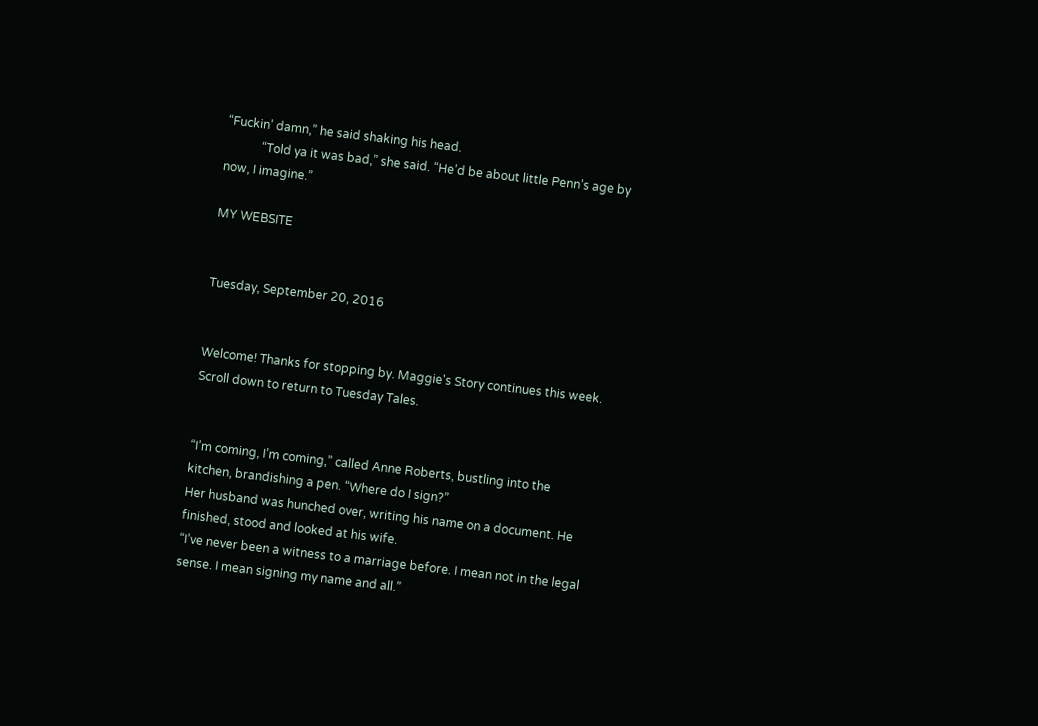“Fuckin’ damn,” he said shaking his head.
            “Told ya it was bad,” she said. “He’d be about little Penn’s age by now, I imagine.”

MY WEBSITE


Tuesday, September 20, 2016


Welcome! Thanks for stopping by. Maggie's Story continues this week. Scroll down to return to Tuesday Tales.


“I’m coming, I’m coming,” called Anne Roberts, bustling into the kitchen, brandishing a pen. “Where do I sign?”
Her husband was hunched over, writing his name on a document. He finished, stood and looked at his wife.
“I’ve never been a witness to a marriage before. I mean not in the legal sense. I mean signing my name and all.”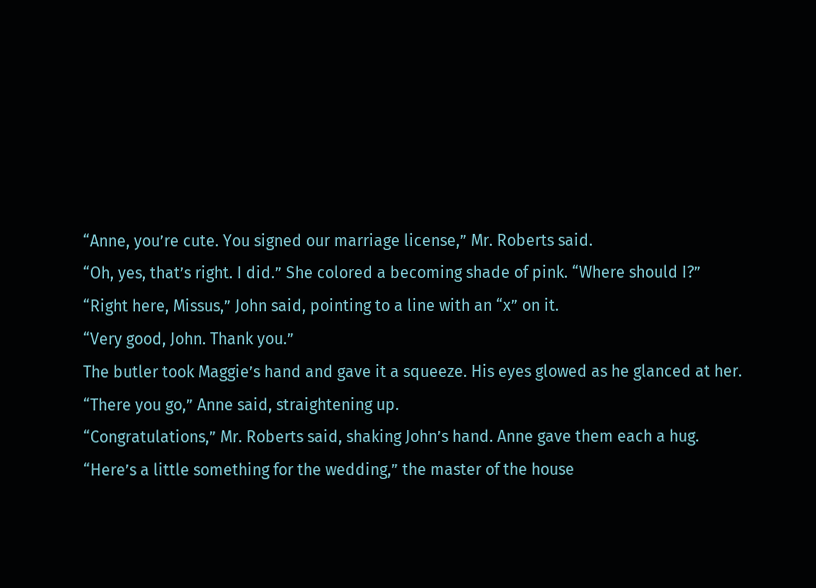“Anne, you’re cute. You signed our marriage license,” Mr. Roberts said.
“Oh, yes, that’s right. I did.” She colored a becoming shade of pink. “Where should I?”
“Right here, Missus,” John said, pointing to a line with an “x” on it.
“Very good, John. Thank you.”
The butler took Maggie’s hand and gave it a squeeze. His eyes glowed as he glanced at her.
“There you go,” Anne said, straightening up.
“Congratulations,” Mr. Roberts said, shaking John’s hand. Anne gave them each a hug.
“Here’s a little something for the wedding,” the master of the house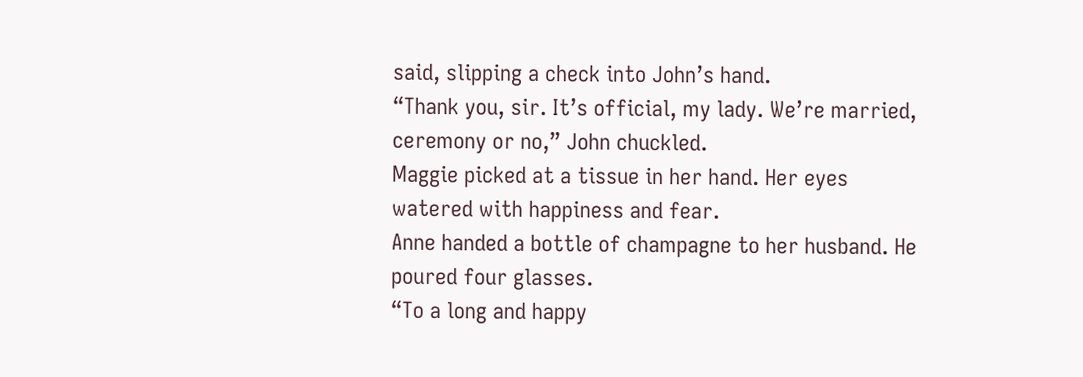said, slipping a check into John’s hand.
“Thank you, sir. It’s official, my lady. We’re married, ceremony or no,” John chuckled.
Maggie picked at a tissue in her hand. Her eyes watered with happiness and fear.
Anne handed a bottle of champagne to her husband. He poured four glasses.
“To a long and happy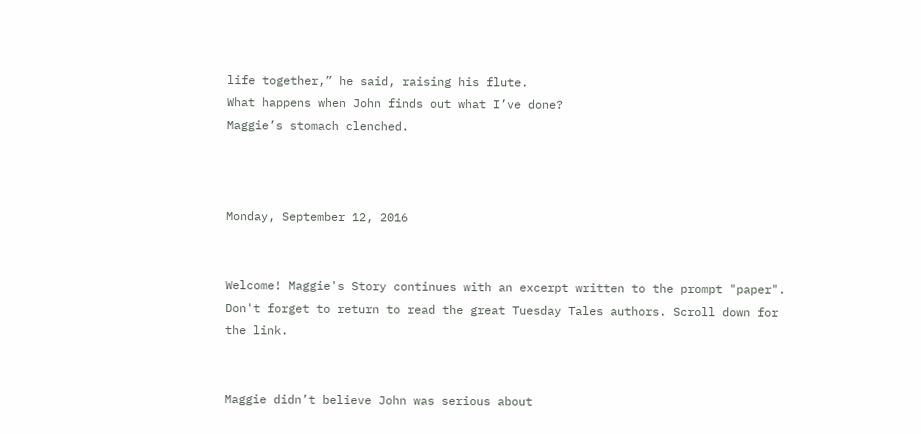life together,” he said, raising his flute.
What happens when John finds out what I’ve done?
Maggie’s stomach clenched.



Monday, September 12, 2016


Welcome! Maggie's Story continues with an excerpt written to the prompt "paper". Don't forget to return to read the great Tuesday Tales authors. Scroll down for the link.


Maggie didn’t believe John was serious about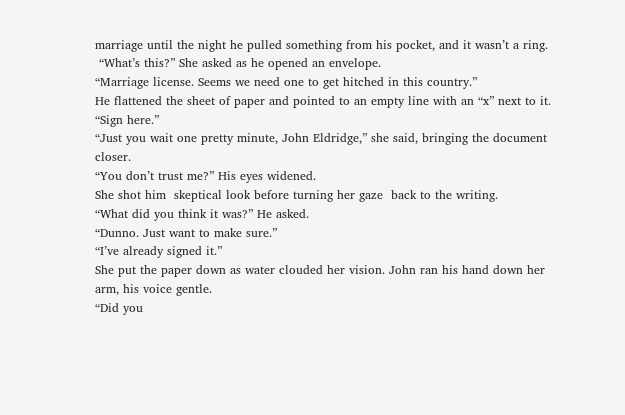marriage until the night he pulled something from his pocket, and it wasn’t a ring.
 “What’s this?” She asked as he opened an envelope.
“Marriage license. Seems we need one to get hitched in this country.”
He flattened the sheet of paper and pointed to an empty line with an “x” next to it.
“Sign here.”
“Just you wait one pretty minute, John Eldridge,” she said, bringing the document closer.
“You don’t trust me?” His eyes widened.
She shot him  skeptical look before turning her gaze  back to the writing.
“What did you think it was?” He asked.
“Dunno. Just want to make sure.”
“I’ve already signed it.”
She put the paper down as water clouded her vision. John ran his hand down her arm, his voice gentle.
“Did you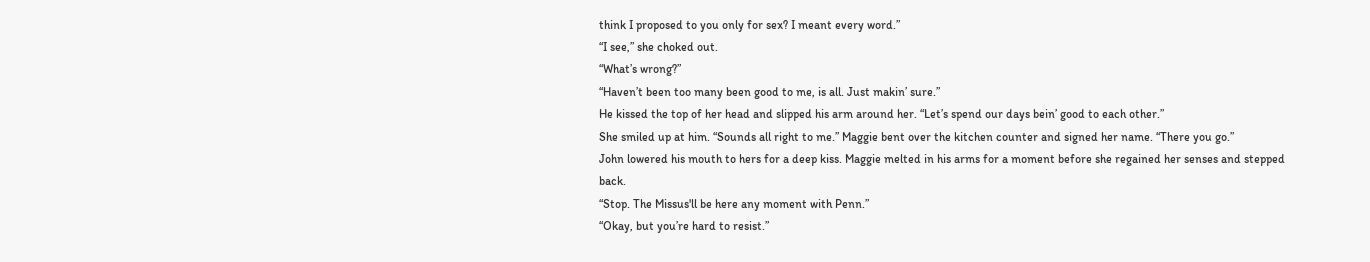think I proposed to you only for sex? I meant every word.”
“I see,” she choked out.
“What’s wrong?”
“Haven’t been too many been good to me, is all. Just makin’ sure.”
He kissed the top of her head and slipped his arm around her. “Let’s spend our days bein’ good to each other.”
She smiled up at him. “Sounds all right to me.” Maggie bent over the kitchen counter and signed her name. “There you go.”
John lowered his mouth to hers for a deep kiss. Maggie melted in his arms for a moment before she regained her senses and stepped back.
“Stop. The Missus'll be here any moment with Penn.”
“Okay, but you’re hard to resist.”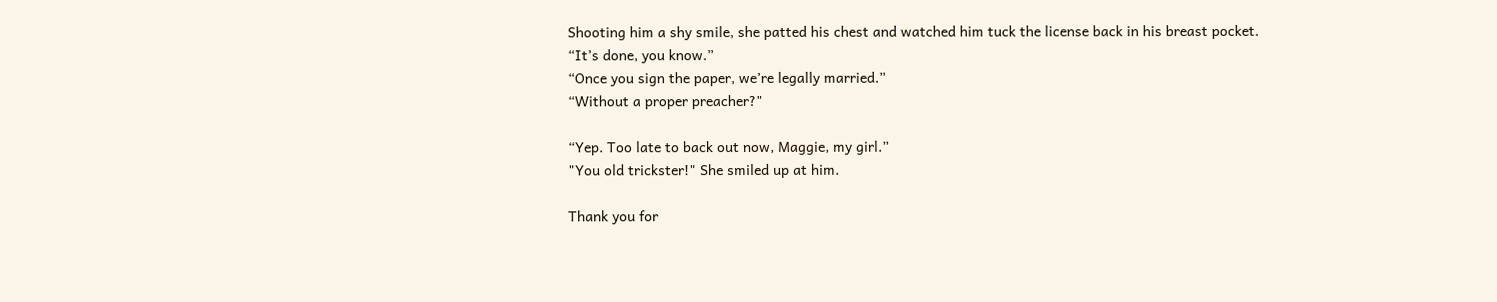Shooting him a shy smile, she patted his chest and watched him tuck the license back in his breast pocket.
“It’s done, you know.”
“Once you sign the paper, we’re legally married.”
“Without a proper preacher?"

“Yep. Too late to back out now, Maggie, my girl.”
"You old trickster!" She smiled up at him.

Thank you for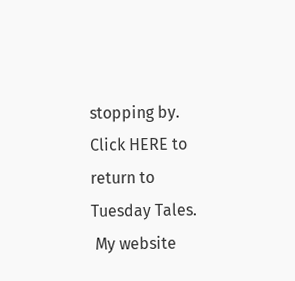stopping by. Click HERE to return to Tuesday Tales.
 My website